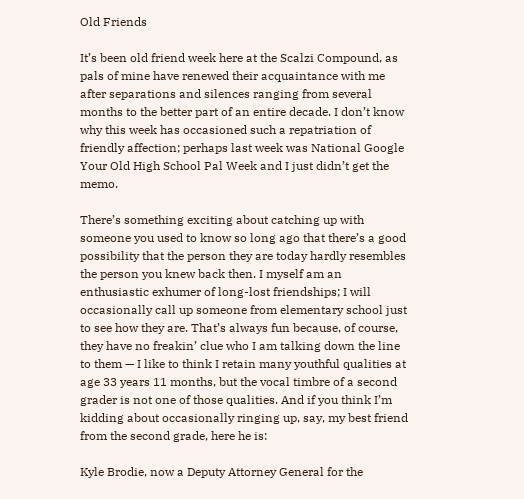Old Friends

It’s been old friend week here at the Scalzi Compound, as pals of mine have renewed their acquaintance with me after separations and silences ranging from several months to the better part of an entire decade. I don’t know why this week has occasioned such a repatriation of friendly affection; perhaps last week was National Google Your Old High School Pal Week and I just didn’t get the memo.

There’s something exciting about catching up with someone you used to know so long ago that there’s a good possibility that the person they are today hardly resembles the person you knew back then. I myself am an enthusiastic exhumer of long-lost friendships; I will occasionally call up someone from elementary school just to see how they are. That’s always fun because, of course, they have no freakin’ clue who I am talking down the line to them — I like to think I retain many youthful qualities at age 33 years 11 months, but the vocal timbre of a second grader is not one of those qualities. And if you think I’m kidding about occasionally ringing up, say, my best friend from the second grade, here he is:

Kyle Brodie, now a Deputy Attorney General for the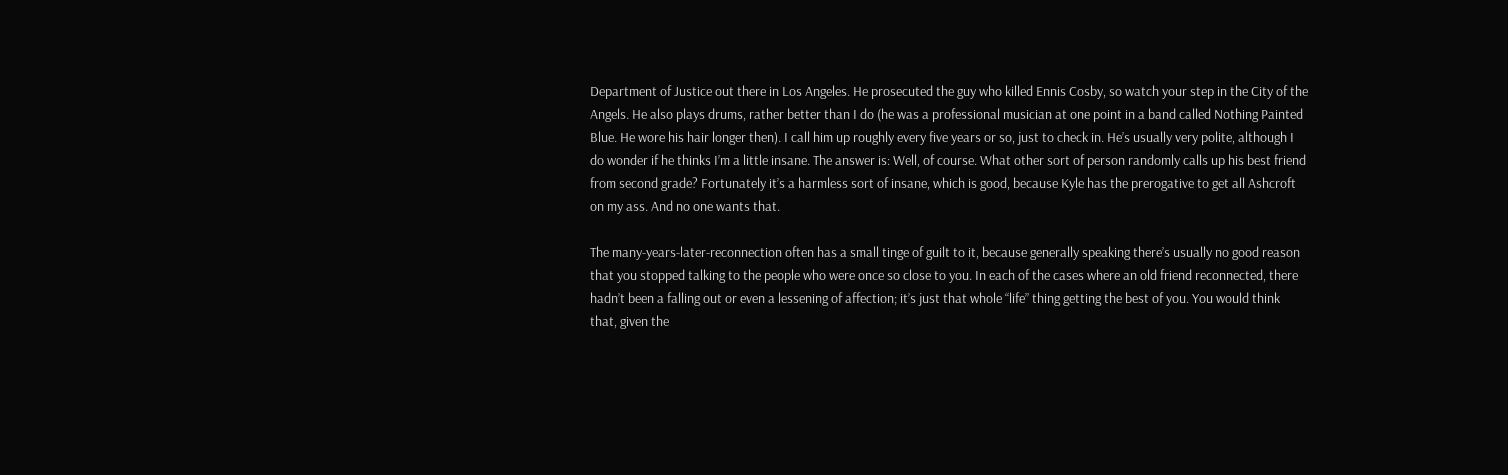Department of Justice out there in Los Angeles. He prosecuted the guy who killed Ennis Cosby, so watch your step in the City of the Angels. He also plays drums, rather better than I do (he was a professional musician at one point in a band called Nothing Painted Blue. He wore his hair longer then). I call him up roughly every five years or so, just to check in. He’s usually very polite, although I do wonder if he thinks I’m a little insane. The answer is: Well, of course. What other sort of person randomly calls up his best friend from second grade? Fortunately it’s a harmless sort of insane, which is good, because Kyle has the prerogative to get all Ashcroft on my ass. And no one wants that.

The many-years-later-reconnection often has a small tinge of guilt to it, because generally speaking there’s usually no good reason that you stopped talking to the people who were once so close to you. In each of the cases where an old friend reconnected, there hadn’t been a falling out or even a lessening of affection; it’s just that whole “life” thing getting the best of you. You would think that, given the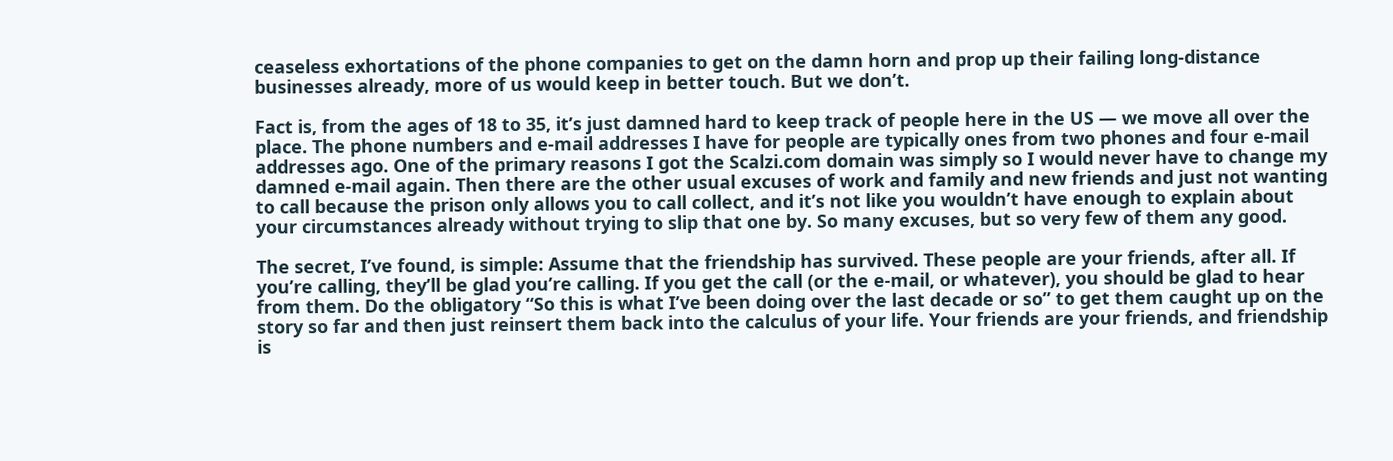ceaseless exhortations of the phone companies to get on the damn horn and prop up their failing long-distance businesses already, more of us would keep in better touch. But we don’t.

Fact is, from the ages of 18 to 35, it’s just damned hard to keep track of people here in the US — we move all over the place. The phone numbers and e-mail addresses I have for people are typically ones from two phones and four e-mail addresses ago. One of the primary reasons I got the Scalzi.com domain was simply so I would never have to change my damned e-mail again. Then there are the other usual excuses of work and family and new friends and just not wanting to call because the prison only allows you to call collect, and it’s not like you wouldn’t have enough to explain about your circumstances already without trying to slip that one by. So many excuses, but so very few of them any good.

The secret, I’ve found, is simple: Assume that the friendship has survived. These people are your friends, after all. If you’re calling, they’ll be glad you’re calling. If you get the call (or the e-mail, or whatever), you should be glad to hear from them. Do the obligatory “So this is what I’ve been doing over the last decade or so” to get them caught up on the story so far and then just reinsert them back into the calculus of your life. Your friends are your friends, and friendship is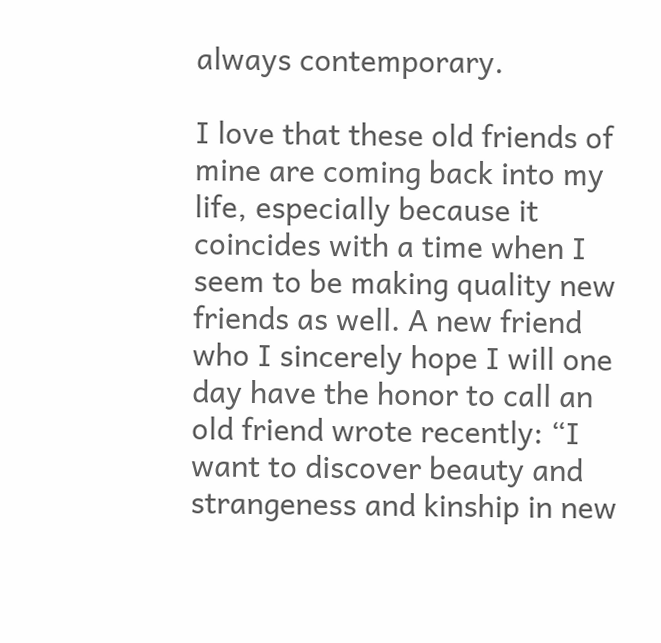always contemporary.

I love that these old friends of mine are coming back into my life, especially because it coincides with a time when I seem to be making quality new friends as well. A new friend who I sincerely hope I will one day have the honor to call an old friend wrote recently: “I want to discover beauty and strangeness and kinship in new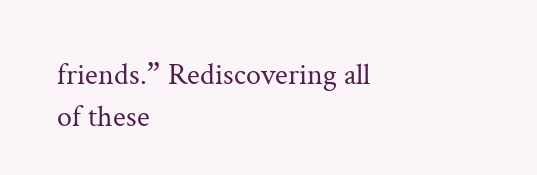friends.” Rediscovering all of these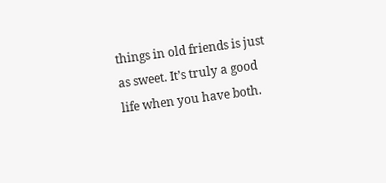things in old friends is just as sweet. It’s truly a good life when you have both.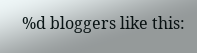%d bloggers like this: